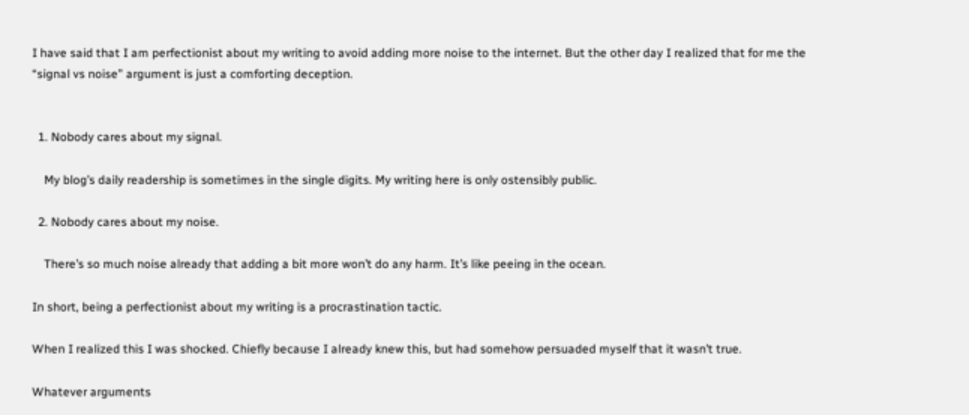I have said that I am perfectionist about my writing to avoid adding more noise to the internet. But the other day I realized that for me the “signal vs noise” argument is just a comforting deception.


  1. Nobody cares about my signal.

    My blog’s daily readership is sometimes in the single digits. My writing here is only ostensibly public.

  2. Nobody cares about my noise.

    There’s so much noise already that adding a bit more won’t do any harm. It’s like peeing in the ocean.

In short, being a perfectionist about my writing is a procrastination tactic.

When I realized this I was shocked. Chiefly because I already knew this, but had somehow persuaded myself that it wasn’t true.

Whatever arguments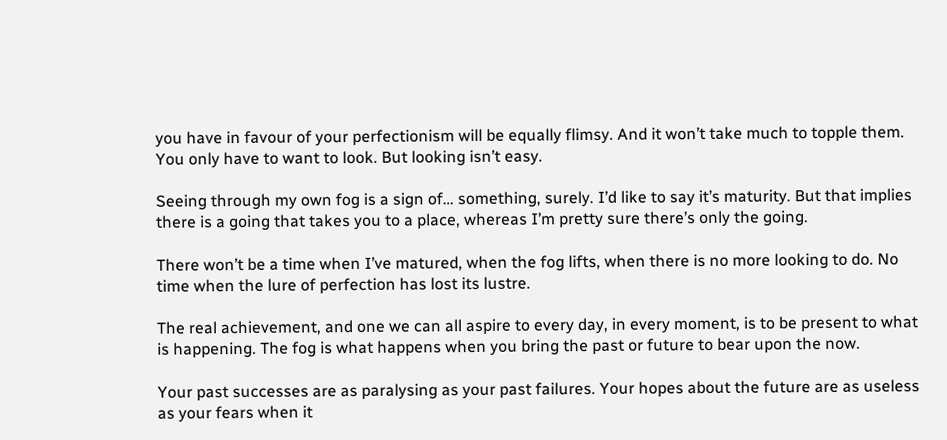you have in favour of your perfectionism will be equally flimsy. And it won’t take much to topple them. You only have to want to look. But looking isn’t easy.

Seeing through my own fog is a sign of… something, surely. I’d like to say it’s maturity. But that implies there is a going that takes you to a place, whereas I’m pretty sure there’s only the going.

There won’t be a time when I’ve matured, when the fog lifts, when there is no more looking to do. No time when the lure of perfection has lost its lustre.

The real achievement, and one we can all aspire to every day, in every moment, is to be present to what is happening. The fog is what happens when you bring the past or future to bear upon the now.

Your past successes are as paralysing as your past failures. Your hopes about the future are as useless as your fears when it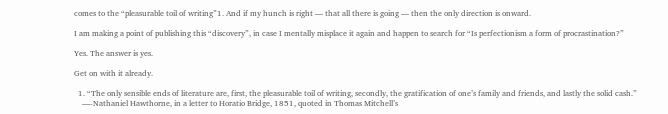comes to the “pleasurable toil of writing”1. And if my hunch is right — that all there is going — then the only direction is onward.

I am making a point of publishing this “discovery”, in case I mentally misplace it again and happen to search for “Is perfectionism a form of procrastination?”

Yes. The answer is yes.

Get on with it already.

  1. “The only sensible ends of literature are, first, the pleasurable toil of writing, secondly, the gratification of one’s family and friends, and lastly the solid cash.”
    —-Nathaniel Hawthorne, in a letter to Horatio Bridge, 1851, quoted in Thomas Mitchell’s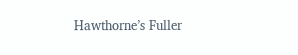Hawthorne’s Fuller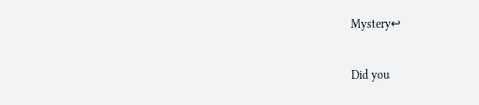Mystery↩

Did you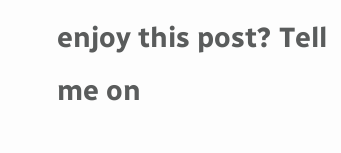enjoy this post? Tell me on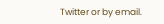Twitter or by email.